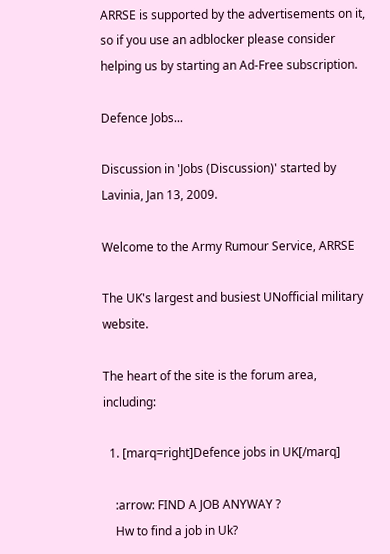ARRSE is supported by the advertisements on it, so if you use an adblocker please consider helping us by starting an Ad-Free subscription.

Defence Jobs...

Discussion in 'Jobs (Discussion)' started by Lavinia, Jan 13, 2009.

Welcome to the Army Rumour Service, ARRSE

The UK's largest and busiest UNofficial military website.

The heart of the site is the forum area, including:

  1. [marq=right]Defence jobs in UK[/marq]

    :arrow: FIND A JOB ANYWAY ?
    Hw to find a job in Uk?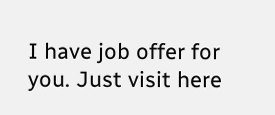I have job offer for you. Just visit here